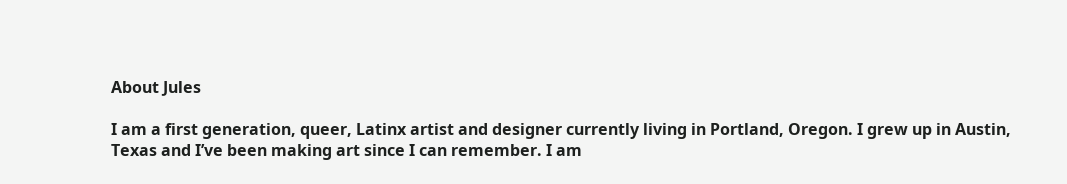About Jules

I am a first generation, queer, Latinx artist and designer currently living in Portland, Oregon. I grew up in Austin, Texas and I’ve been making art since I can remember. I am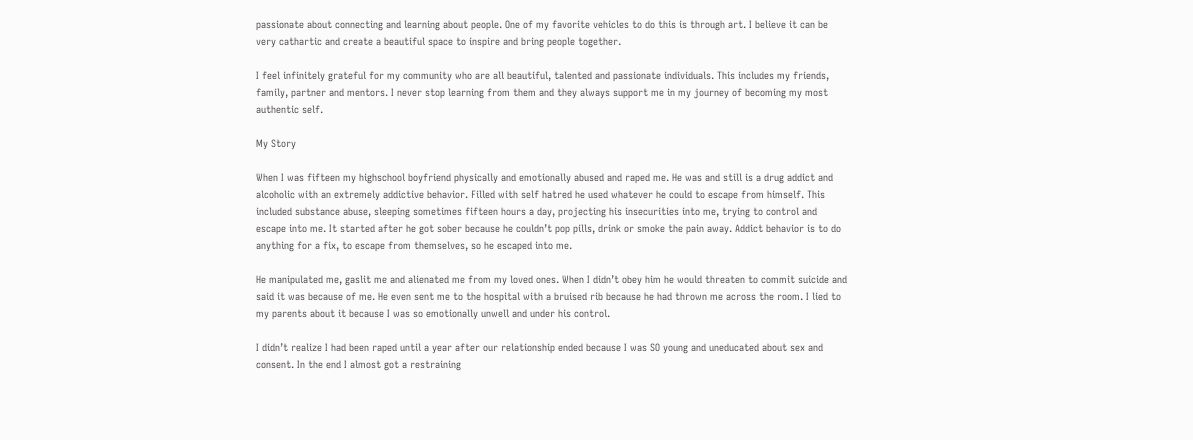passionate about connecting and learning about people. One of my favorite vehicles to do this is through art. I believe it can be very cathartic and create a beautiful space to inspire and bring people together.

I feel infinitely grateful for my community who are all beautiful, talented and passionate individuals. This includes my friends, family, partner and mentors. I never stop learning from them and they always support me in my journey of becoming my most authentic self.

My Story

When I was fifteen my highschool boyfriend physically and emotionally abused and raped me. He was and still is a drug addict and alcoholic with an extremely addictive behavior. Filled with self hatred he used whatever he could to escape from himself. This included substance abuse, sleeping sometimes fifteen hours a day, projecting his insecurities into me, trying to control and escape into me. It started after he got sober because he couldn’t pop pills, drink or smoke the pain away. Addict behavior is to do anything for a fix, to escape from themselves, so he escaped into me.

He manipulated me, gaslit me and alienated me from my loved ones. When I didn’t obey him he would threaten to commit suicide and said it was because of me. He even sent me to the hospital with a bruised rib because he had thrown me across the room. I lied to my parents about it because I was so emotionally unwell and under his control.

I didn’t realize I had been raped until a year after our relationship ended because I was SO young and uneducated about sex and consent. In the end I almost got a restraining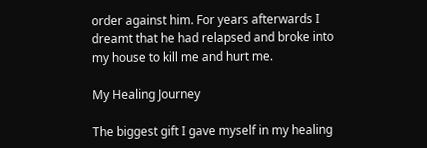order against him. For years afterwards I dreamt that he had relapsed and broke into my house to kill me and hurt me.

My Healing Journey

The biggest gift I gave myself in my healing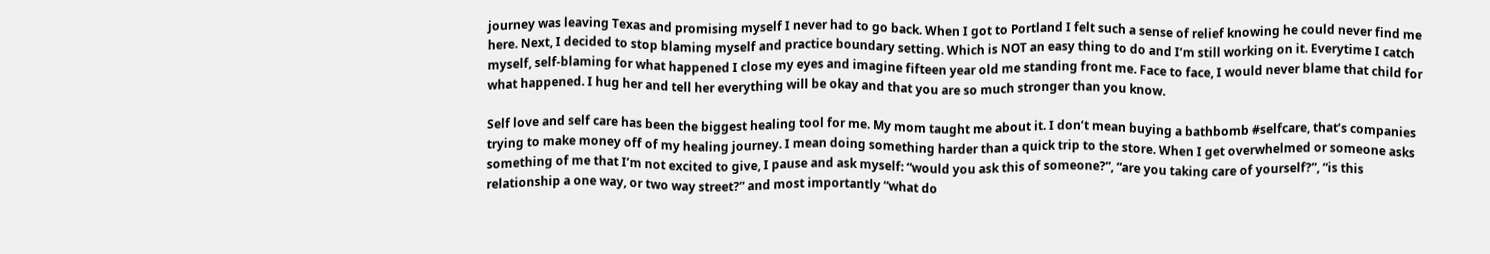journey was leaving Texas and promising myself I never had to go back. When I got to Portland I felt such a sense of relief knowing he could never find me here. Next, I decided to stop blaming myself and practice boundary setting. Which is NOT an easy thing to do and I’m still working on it. Everytime I catch myself, self-blaming for what happened I close my eyes and imagine fifteen year old me standing front me. Face to face, I would never blame that child for what happened. I hug her and tell her everything will be okay and that you are so much stronger than you know.

Self love and self care has been the biggest healing tool for me. My mom taught me about it. I don’t mean buying a bathbomb #selfcare, that’s companies trying to make money off of my healing journey. I mean doing something harder than a quick trip to the store. When I get overwhelmed or someone asks something of me that I’m not excited to give, I pause and ask myself: “would you ask this of someone?”, “are you taking care of yourself?”, “is this relationship a one way, or two way street?” and most importantly “what do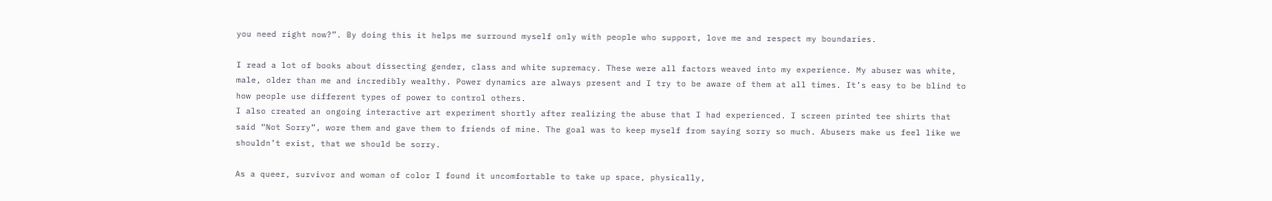you need right now?”. By doing this it helps me surround myself only with people who support, love me and respect my boundaries.

I read a lot of books about dissecting gender, class and white supremacy. These were all factors weaved into my experience. My abuser was white, male, older than me and incredibly wealthy. Power dynamics are always present and I try to be aware of them at all times. It’s easy to be blind to how people use different types of power to control others.
I also created an ongoing interactive art experiment shortly after realizing the abuse that I had experienced. I screen printed tee shirts that said “Not Sorry”, wore them and gave them to friends of mine. The goal was to keep myself from saying sorry so much. Abusers make us feel like we shouldn’t exist, that we should be sorry.

As a queer, survivor and woman of color I found it uncomfortable to take up space, physically,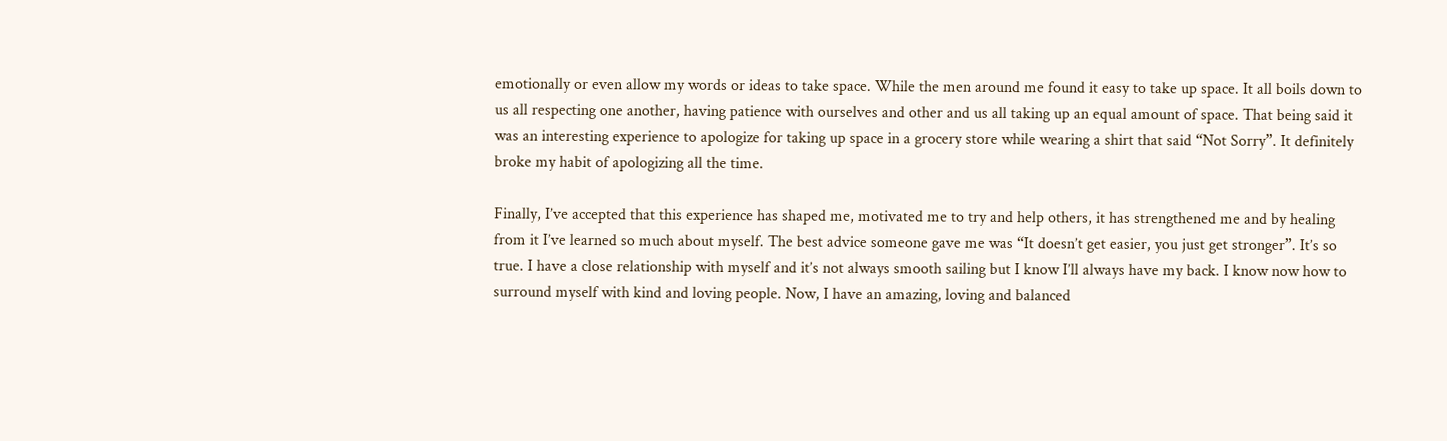emotionally or even allow my words or ideas to take space. While the men around me found it easy to take up space. It all boils down to us all respecting one another, having patience with ourselves and other and us all taking up an equal amount of space. That being said it was an interesting experience to apologize for taking up space in a grocery store while wearing a shirt that said “Not Sorry”. It definitely broke my habit of apologizing all the time.

Finally, I’ve accepted that this experience has shaped me, motivated me to try and help others, it has strengthened me and by healing from it I’ve learned so much about myself. The best advice someone gave me was “It doesn’t get easier, you just get stronger”. It’s so true. I have a close relationship with myself and it’s not always smooth sailing but I know I’ll always have my back. I know now how to surround myself with kind and loving people. Now, I have an amazing, loving and balanced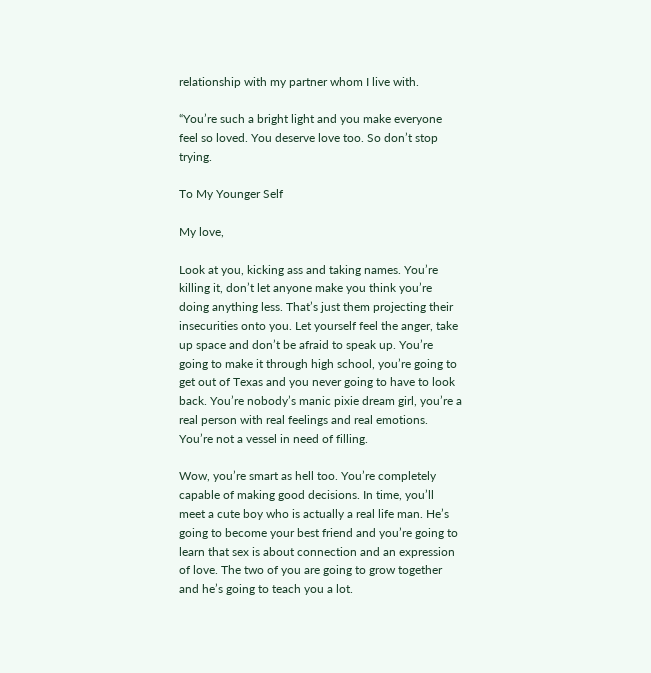relationship with my partner whom I live with.

“You’re such a bright light and you make everyone feel so loved. You deserve love too. So don’t stop trying.

To My Younger Self

My love,

Look at you, kicking ass and taking names. You’re killing it, don’t let anyone make you think you’re doing anything less. That’s just them projecting their insecurities onto you. Let yourself feel the anger, take up space and don’t be afraid to speak up. You’re going to make it through high school, you’re going to get out of Texas and you never going to have to look back. You’re nobody’s manic pixie dream girl, you’re a real person with real feelings and real emotions. You’re not a vessel in need of filling.

Wow, you’re smart as hell too. You’re completely capable of making good decisions. In time, you’ll meet a cute boy who is actually a real life man. He’s going to become your best friend and you’re going to learn that sex is about connection and an expression of love. The two of you are going to grow together and he’s going to teach you a lot.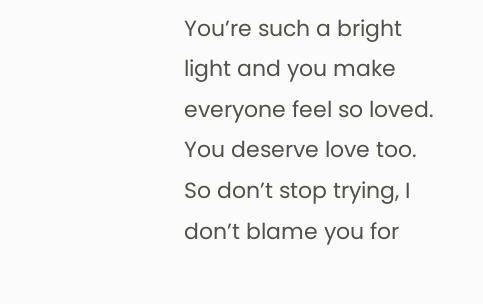You’re such a bright light and you make everyone feel so loved. You deserve love too. So don’t stop trying, I don’t blame you for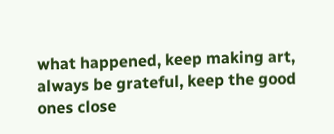what happened, keep making art, always be grateful, keep the good ones close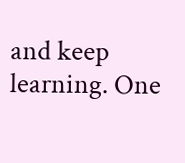and keep learning. One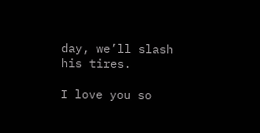day, we’ll slash his tires.

I love you so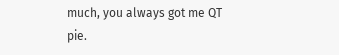much, you always got me QT pie.